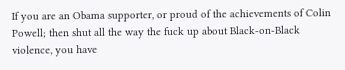If you are an Obama supporter, or proud of the achievements of Colin Powell; then shut all the way the fuck up about Black-on-Black violence, you have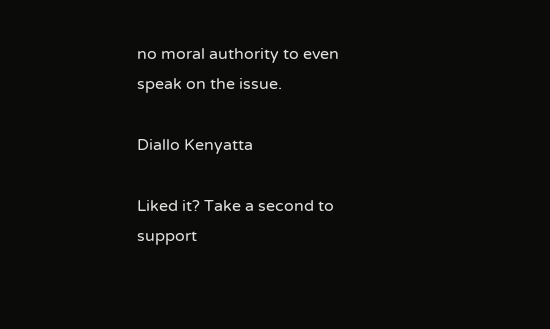no moral authority to even speak on the issue.

Diallo Kenyatta

Liked it? Take a second to support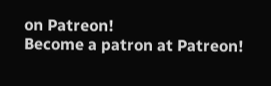on Patreon!
Become a patron at Patreon!